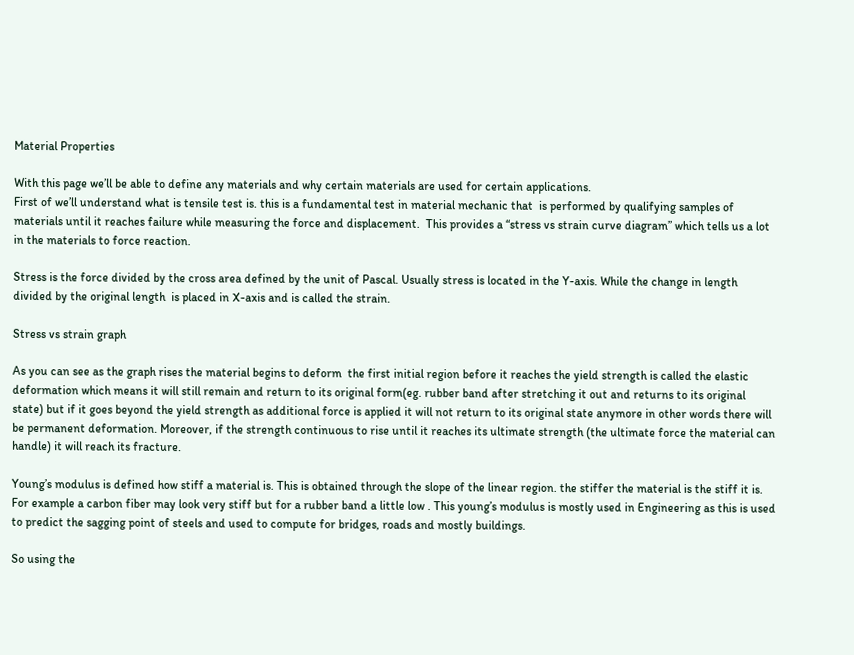Material Properties

With this page we’ll be able to define any materials and why certain materials are used for certain applications.
First of we’ll understand what is tensile test is. this is a fundamental test in material mechanic that  is performed by qualifying samples of materials until it reaches failure while measuring the force and displacement.  This provides a “stress vs strain curve diagram” which tells us a lot in the materials to force reaction.

Stress is the force divided by the cross area defined by the unit of Pascal. Usually stress is located in the Y-axis. While the change in length divided by the original length  is placed in X-axis and is called the strain.

Stress vs strain graph

As you can see as the graph rises the material begins to deform  the first initial region before it reaches the yield strength is called the elastic deformation which means it will still remain and return to its original form(eg. rubber band after stretching it out and returns to its original state) but if it goes beyond the yield strength as additional force is applied it will not return to its original state anymore in other words there will be permanent deformation. Moreover, if the strength continuous to rise until it reaches its ultimate strength (the ultimate force the material can handle) it will reach its fracture.

Young’s modulus is defined how stiff a material is. This is obtained through the slope of the linear region. the stiffer the material is the stiff it is. For example a carbon fiber may look very stiff but for a rubber band a little low . This young’s modulus is mostly used in Engineering as this is used to predict the sagging point of steels and used to compute for bridges, roads and mostly buildings.

So using the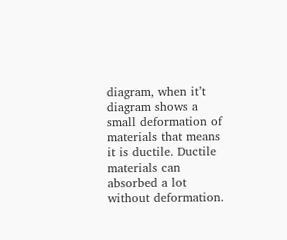diagram, when it’t diagram shows a small deformation of materials that means it is ductile. Ductile materials can absorbed a lot without deformation.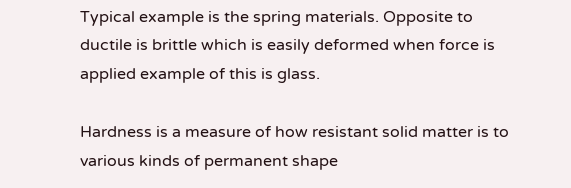Typical example is the spring materials. Opposite to ductile is brittle which is easily deformed when force is applied example of this is glass.

Hardness is a measure of how resistant solid matter is to various kinds of permanent shape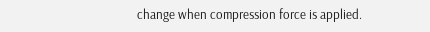change when compression force is applied.